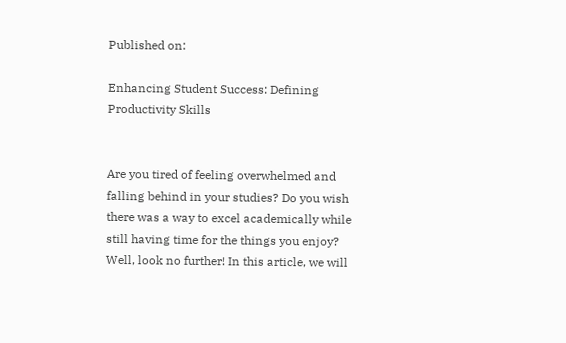Published on:

Enhancing Student Success: Defining Productivity Skills


Are you tired of feeling overwhelmed and falling behind in your studies? Do you wish there was a way to excel academically while still having time for the things you enjoy? Well, look no further! In this article, we will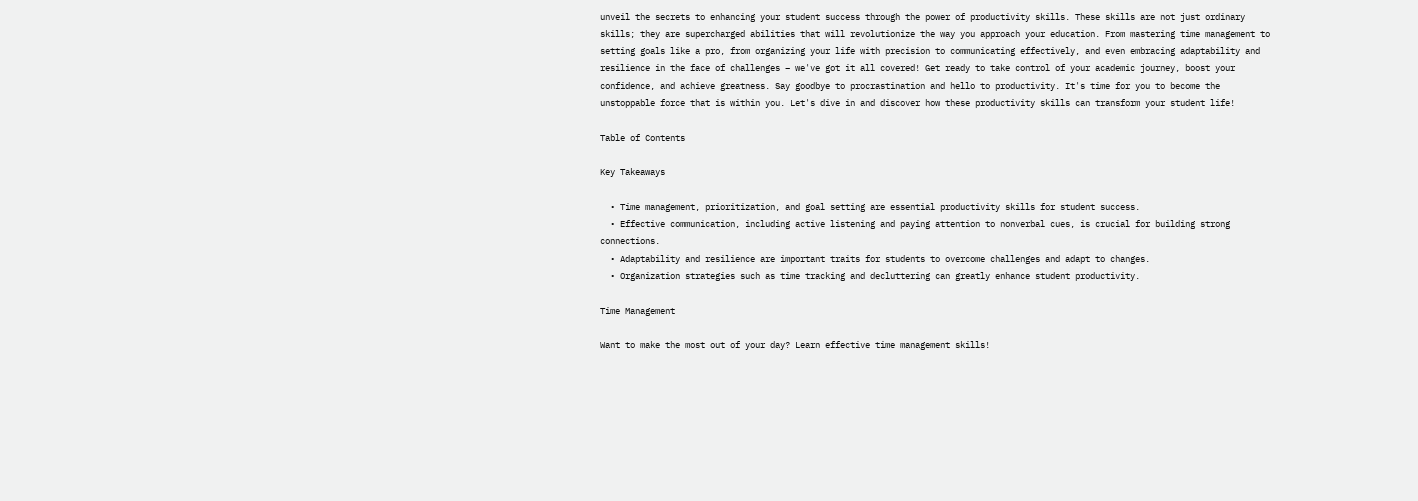unveil the secrets to enhancing your student success through the power of productivity skills. These skills are not just ordinary skills; they are supercharged abilities that will revolutionize the way you approach your education. From mastering time management to setting goals like a pro, from organizing your life with precision to communicating effectively, and even embracing adaptability and resilience in the face of challenges – we've got it all covered! Get ready to take control of your academic journey, boost your confidence, and achieve greatness. Say goodbye to procrastination and hello to productivity. It's time for you to become the unstoppable force that is within you. Let's dive in and discover how these productivity skills can transform your student life!

Table of Contents

Key Takeaways

  • Time management, prioritization, and goal setting are essential productivity skills for student success.
  • Effective communication, including active listening and paying attention to nonverbal cues, is crucial for building strong connections.
  • Adaptability and resilience are important traits for students to overcome challenges and adapt to changes.
  • Organization strategies such as time tracking and decluttering can greatly enhance student productivity.

Time Management

Want to make the most out of your day? Learn effective time management skills!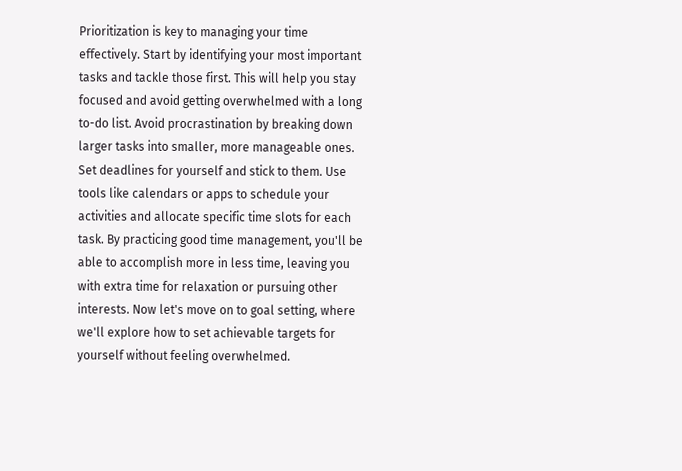Prioritization is key to managing your time effectively. Start by identifying your most important tasks and tackle those first. This will help you stay focused and avoid getting overwhelmed with a long to-do list. Avoid procrastination by breaking down larger tasks into smaller, more manageable ones. Set deadlines for yourself and stick to them. Use tools like calendars or apps to schedule your activities and allocate specific time slots for each task. By practicing good time management, you'll be able to accomplish more in less time, leaving you with extra time for relaxation or pursuing other interests. Now let's move on to goal setting, where we'll explore how to set achievable targets for yourself without feeling overwhelmed.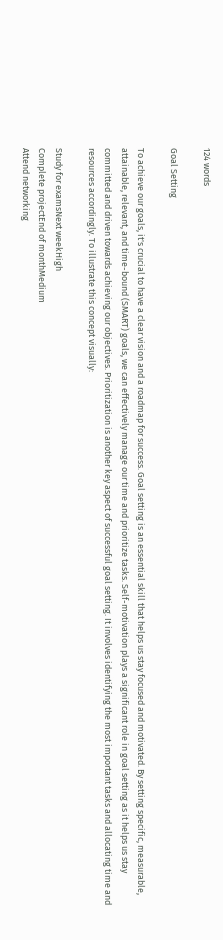124 words

Goal Setting

To achieve our goals, it's crucial to have a clear vision and a roadmap for success. Goal setting is an essential skill that helps us stay focused and motivated. By setting specific, measurable, attainable, relevant, and time-bound (SMART) goals, we can effectively manage our time and prioritize tasks. Self-motivation plays a significant role in goal setting as it helps us stay committed and driven towards achieving our objectives. Prioritization is another key aspect of successful goal setting. It involves identifying the most important tasks and allocating time and resources accordingly. To illustrate this concept visually:

Study for examsNext weekHigh
Complete projectEnd of monthMedium
Attend networking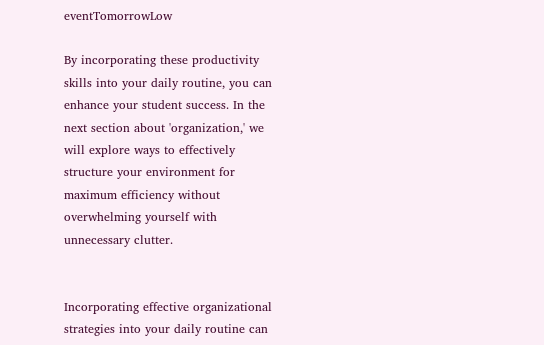eventTomorrowLow

By incorporating these productivity skills into your daily routine, you can enhance your student success. In the next section about 'organization,' we will explore ways to effectively structure your environment for maximum efficiency without overwhelming yourself with unnecessary clutter.


Incorporating effective organizational strategies into your daily routine can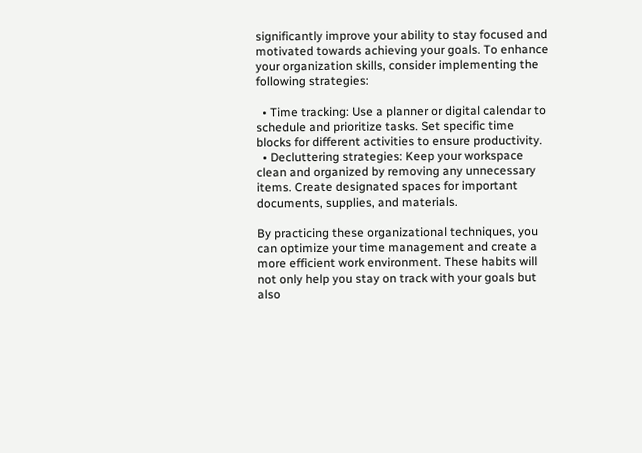significantly improve your ability to stay focused and motivated towards achieving your goals. To enhance your organization skills, consider implementing the following strategies:

  • Time tracking: Use a planner or digital calendar to schedule and prioritize tasks. Set specific time blocks for different activities to ensure productivity.
  • Decluttering strategies: Keep your workspace clean and organized by removing any unnecessary items. Create designated spaces for important documents, supplies, and materials.

By practicing these organizational techniques, you can optimize your time management and create a more efficient work environment. These habits will not only help you stay on track with your goals but also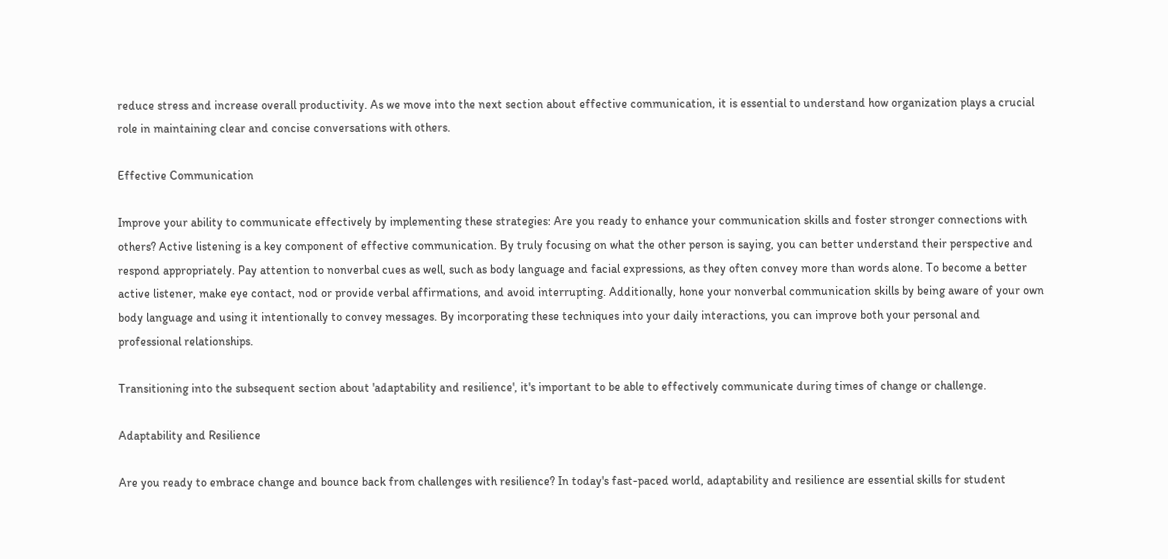reduce stress and increase overall productivity. As we move into the next section about effective communication, it is essential to understand how organization plays a crucial role in maintaining clear and concise conversations with others.

Effective Communication

Improve your ability to communicate effectively by implementing these strategies: Are you ready to enhance your communication skills and foster stronger connections with others? Active listening is a key component of effective communication. By truly focusing on what the other person is saying, you can better understand their perspective and respond appropriately. Pay attention to nonverbal cues as well, such as body language and facial expressions, as they often convey more than words alone. To become a better active listener, make eye contact, nod or provide verbal affirmations, and avoid interrupting. Additionally, hone your nonverbal communication skills by being aware of your own body language and using it intentionally to convey messages. By incorporating these techniques into your daily interactions, you can improve both your personal and professional relationships.

Transitioning into the subsequent section about 'adaptability and resilience', it's important to be able to effectively communicate during times of change or challenge.

Adaptability and Resilience

Are you ready to embrace change and bounce back from challenges with resilience? In today's fast-paced world, adaptability and resilience are essential skills for student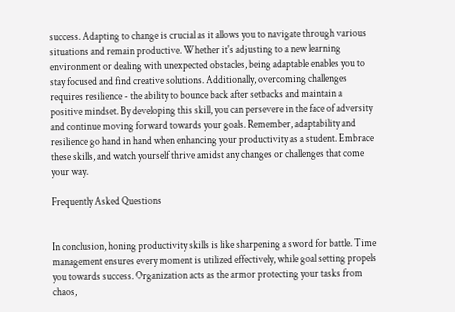success. Adapting to change is crucial as it allows you to navigate through various situations and remain productive. Whether it's adjusting to a new learning environment or dealing with unexpected obstacles, being adaptable enables you to stay focused and find creative solutions. Additionally, overcoming challenges requires resilience - the ability to bounce back after setbacks and maintain a positive mindset. By developing this skill, you can persevere in the face of adversity and continue moving forward towards your goals. Remember, adaptability and resilience go hand in hand when enhancing your productivity as a student. Embrace these skills, and watch yourself thrive amidst any changes or challenges that come your way.

Frequently Asked Questions


In conclusion, honing productivity skills is like sharpening a sword for battle. Time management ensures every moment is utilized effectively, while goal setting propels you towards success. Organization acts as the armor protecting your tasks from chaos,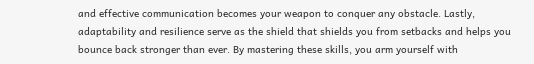and effective communication becomes your weapon to conquer any obstacle. Lastly, adaptability and resilience serve as the shield that shields you from setbacks and helps you bounce back stronger than ever. By mastering these skills, you arm yourself with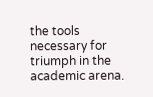the tools necessary for triumph in the academic arena.